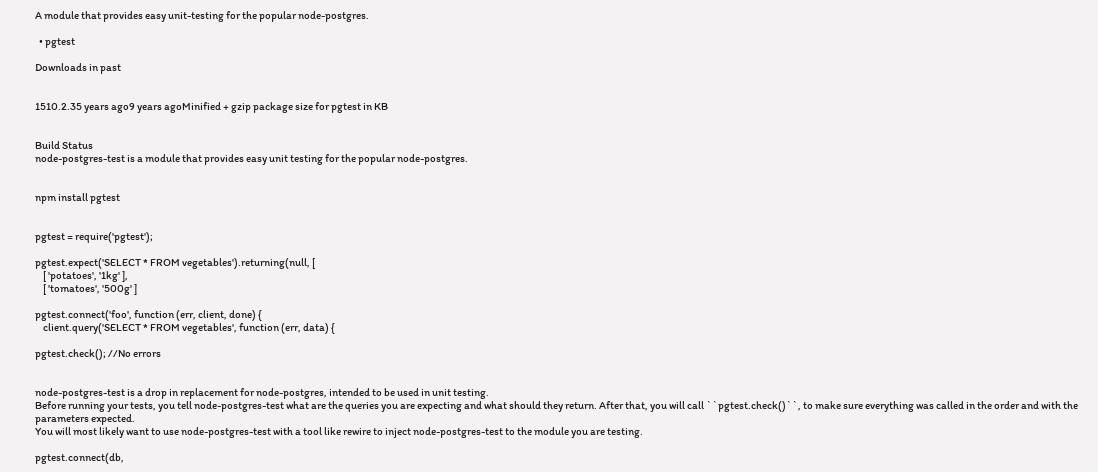A module that provides easy unit-testing for the popular node-postgres.

  • pgtest

Downloads in past


1510.2.35 years ago9 years agoMinified + gzip package size for pgtest in KB


Build Status
node-postgres-test is a module that provides easy unit testing for the popular node-postgres.


npm install pgtest


pgtest = require('pgtest');

pgtest.expect('SELECT * FROM vegetables').returning(null, [
    [ 'potatoes', '1kg' ],
    [ 'tomatoes', '500g' ]

pgtest.connect('foo', function (err, client, done) {
    client.query('SELECT * FROM vegetables', function (err, data) {

pgtest.check(); //No errors


node-postgres-test is a drop in replacement for node-postgres, intended to be used in unit testing.
Before running your tests, you tell node-postgres-test what are the queries you are expecting and what should they return. After that, you will call ``pgtest.check()``, to make sure everything was called in the order and with the parameters expected.
You will most likely want to use node-postgres-test with a tool like rewire to inject node-postgres-test to the module you are testing.

pgtest.connect(db,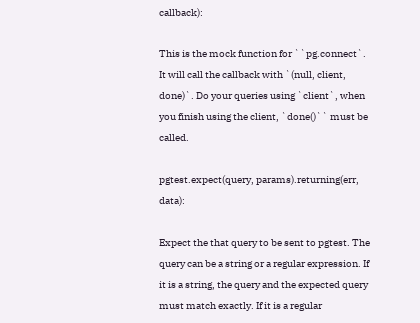callback):

This is the mock function for ``pg.connect`. It will call the callback with `(null, client, done)`. Do your queries using `client`, when you finish using the client, `done()`` must be called.

pgtest.expect(query, params).returning(err, data):

Expect the that query to be sent to pgtest. The query can be a string or a regular expression. If it is a string, the query and the expected query must match exactly. If it is a regular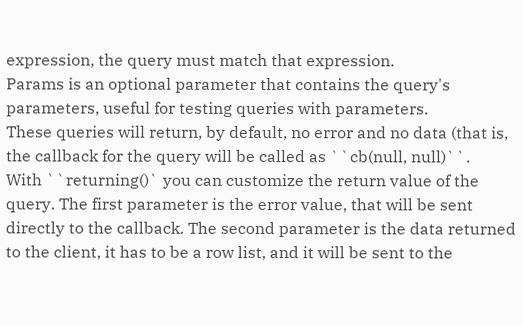expression, the query must match that expression.
Params is an optional parameter that contains the query's parameters, useful for testing queries with parameters.
These queries will return, by default, no error and no data (that is, the callback for the query will be called as ``cb(null, null)``.
With ``returning()` you can customize the return value of the query. The first parameter is the error value, that will be sent directly to the callback. The second parameter is the data returned to the client, it has to be a row list, and it will be sent to the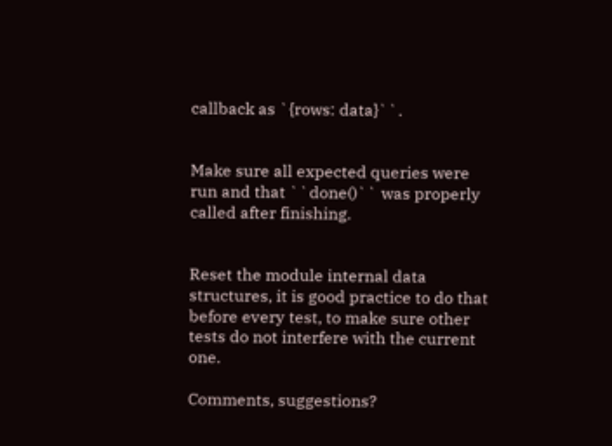callback as `{rows: data}``.


Make sure all expected queries were run and that ``done()`` was properly called after finishing.


Reset the module internal data structures, it is good practice to do that before every test, to make sure other tests do not interfere with the current one.

Comments, suggestions?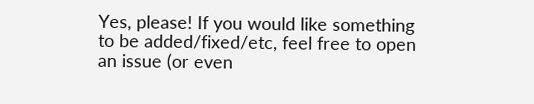Yes, please! If you would like something to be added/fixed/etc, feel free to open an issue (or even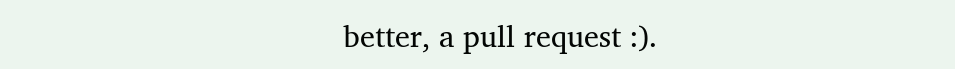better, a pull request :).